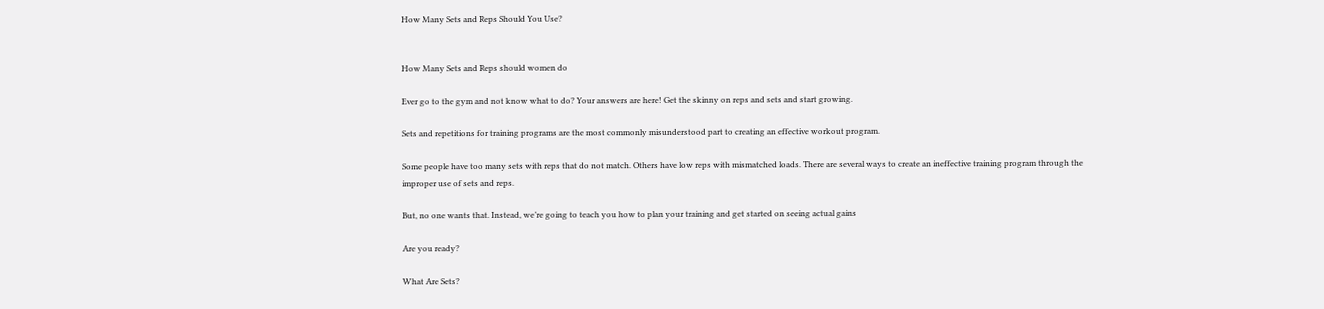How Many Sets and Reps Should You Use?


How Many Sets and Reps should women do

Ever go to the gym and not know what to do? Your answers are here! Get the skinny on reps and sets and start growing.

Sets and repetitions for training programs are the most commonly misunderstood part to creating an effective workout program.

Some people have too many sets with reps that do not match. Others have low reps with mismatched loads. There are several ways to create an ineffective training program through the improper use of sets and reps.

But, no one wants that. Instead, we’re going to teach you how to plan your training and get started on seeing actual gains

Are you ready?

What Are Sets?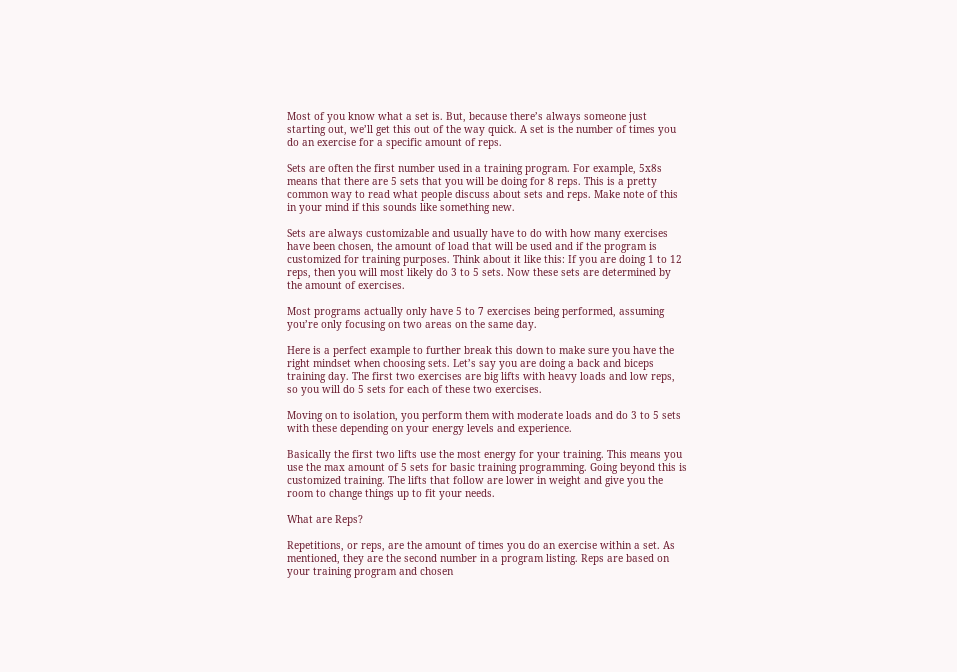Most of you know what a set is. But, because there’s always someone just starting out, we’ll get this out of the way quick. A set is the number of times you do an exercise for a specific amount of reps.

Sets are often the first number used in a training program. For example, 5x8s means that there are 5 sets that you will be doing for 8 reps. This is a pretty common way to read what people discuss about sets and reps. Make note of this in your mind if this sounds like something new.

Sets are always customizable and usually have to do with how many exercises have been chosen, the amount of load that will be used and if the program is customized for training purposes. Think about it like this: If you are doing 1 to 12 reps, then you will most likely do 3 to 5 sets. Now these sets are determined by the amount of exercises.

Most programs actually only have 5 to 7 exercises being performed, assuming you’re only focusing on two areas on the same day.

Here is a perfect example to further break this down to make sure you have the right mindset when choosing sets. Let’s say you are doing a back and biceps training day. The first two exercises are big lifts with heavy loads and low reps, so you will do 5 sets for each of these two exercises.

Moving on to isolation, you perform them with moderate loads and do 3 to 5 sets with these depending on your energy levels and experience.

Basically the first two lifts use the most energy for your training. This means you use the max amount of 5 sets for basic training programming. Going beyond this is customized training. The lifts that follow are lower in weight and give you the room to change things up to fit your needs.

What are Reps?

Repetitions, or reps, are the amount of times you do an exercise within a set. As mentioned, they are the second number in a program listing. Reps are based on your training program and chosen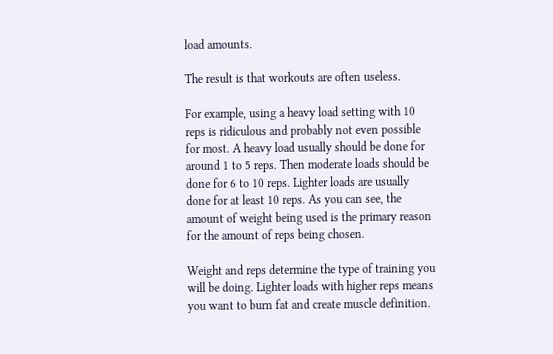load amounts.

The result is that workouts are often useless.

For example, using a heavy load setting with 10 reps is ridiculous and probably not even possible for most. A heavy load usually should be done for around 1 to 5 reps. Then moderate loads should be done for 6 to 10 reps. Lighter loads are usually done for at least 10 reps. As you can see, the amount of weight being used is the primary reason for the amount of reps being chosen.

Weight and reps determine the type of training you will be doing. Lighter loads with higher reps means you want to burn fat and create muscle definition.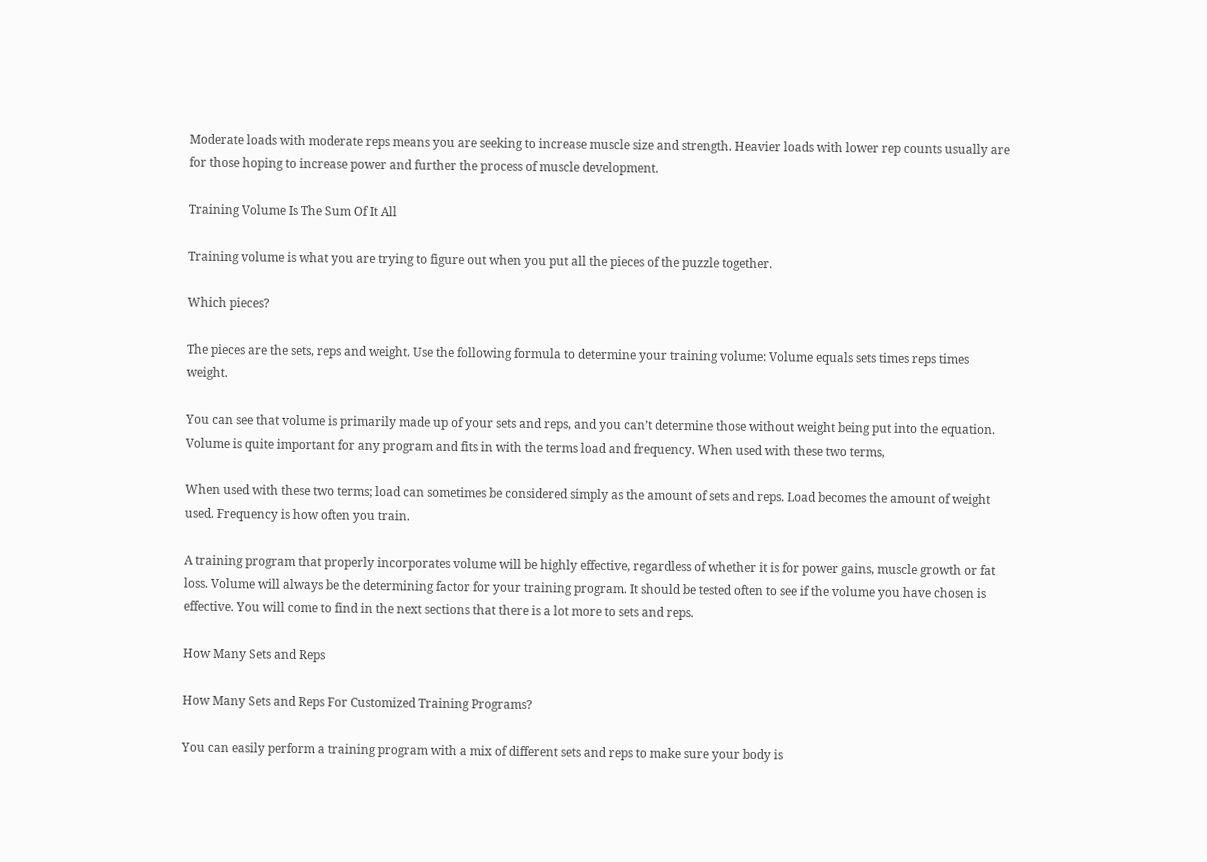Moderate loads with moderate reps means you are seeking to increase muscle size and strength. Heavier loads with lower rep counts usually are for those hoping to increase power and further the process of muscle development.

Training Volume Is The Sum Of It All

Training volume is what you are trying to figure out when you put all the pieces of the puzzle together.

Which pieces?

The pieces are the sets, reps and weight. Use the following formula to determine your training volume: Volume equals sets times reps times weight.

You can see that volume is primarily made up of your sets and reps, and you can’t determine those without weight being put into the equation. Volume is quite important for any program and fits in with the terms load and frequency. When used with these two terms,

When used with these two terms; load can sometimes be considered simply as the amount of sets and reps. Load becomes the amount of weight used. Frequency is how often you train.

A training program that properly incorporates volume will be highly effective, regardless of whether it is for power gains, muscle growth or fat loss. Volume will always be the determining factor for your training program. It should be tested often to see if the volume you have chosen is effective. You will come to find in the next sections that there is a lot more to sets and reps.

How Many Sets and Reps

How Many Sets and Reps For Customized Training Programs?

You can easily perform a training program with a mix of different sets and reps to make sure your body is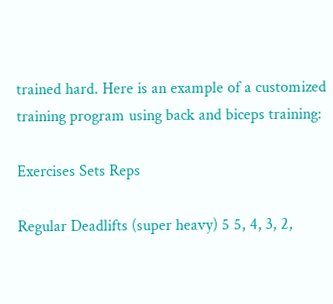trained hard. Here is an example of a customized training program using back and biceps training:

Exercises Sets Reps

Regular Deadlifts (super heavy) 5 5, 4, 3, 2,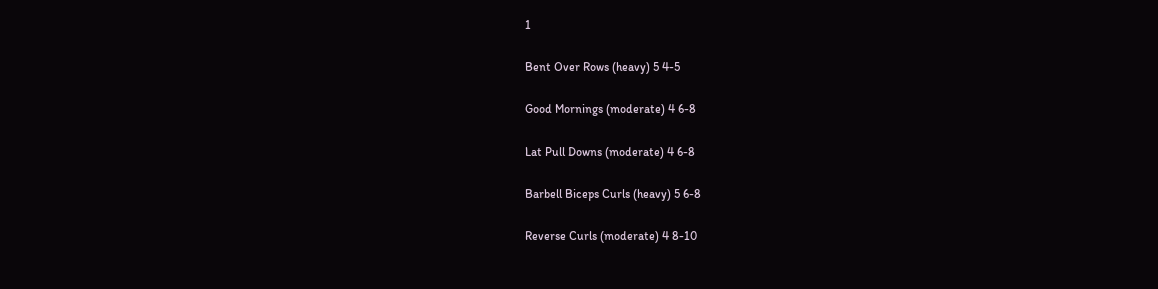1

Bent Over Rows (heavy) 5 4-5

Good Mornings (moderate) 4 6-8

Lat Pull Downs (moderate) 4 6-8

Barbell Biceps Curls (heavy) 5 6-8

Reverse Curls (moderate) 4 8-10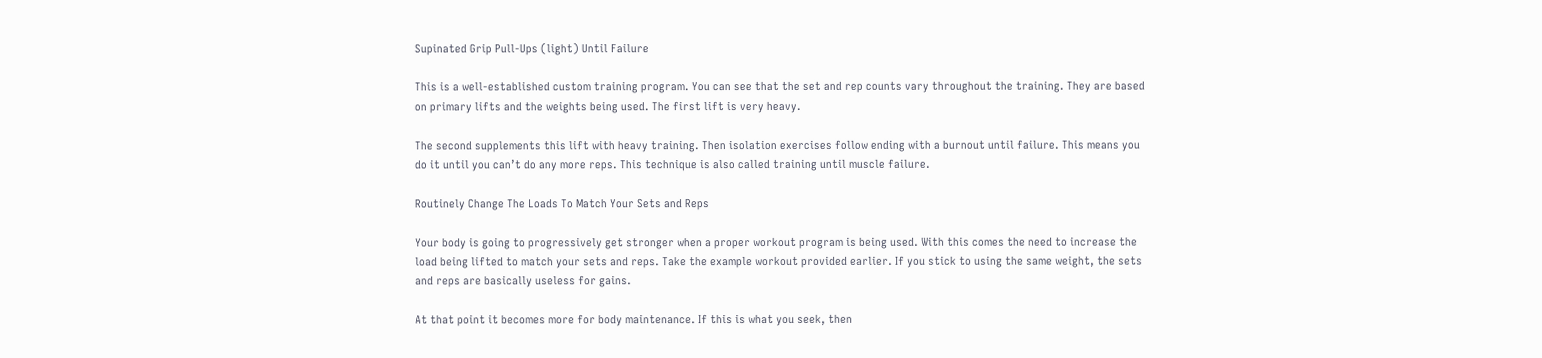Supinated Grip Pull-Ups (light) Until Failure

This is a well-established custom training program. You can see that the set and rep counts vary throughout the training. They are based on primary lifts and the weights being used. The first lift is very heavy.

The second supplements this lift with heavy training. Then isolation exercises follow ending with a burnout until failure. This means you do it until you can’t do any more reps. This technique is also called training until muscle failure.

Routinely Change The Loads To Match Your Sets and Reps

Your body is going to progressively get stronger when a proper workout program is being used. With this comes the need to increase the load being lifted to match your sets and reps. Take the example workout provided earlier. If you stick to using the same weight, the sets and reps are basically useless for gains.

At that point it becomes more for body maintenance. If this is what you seek, then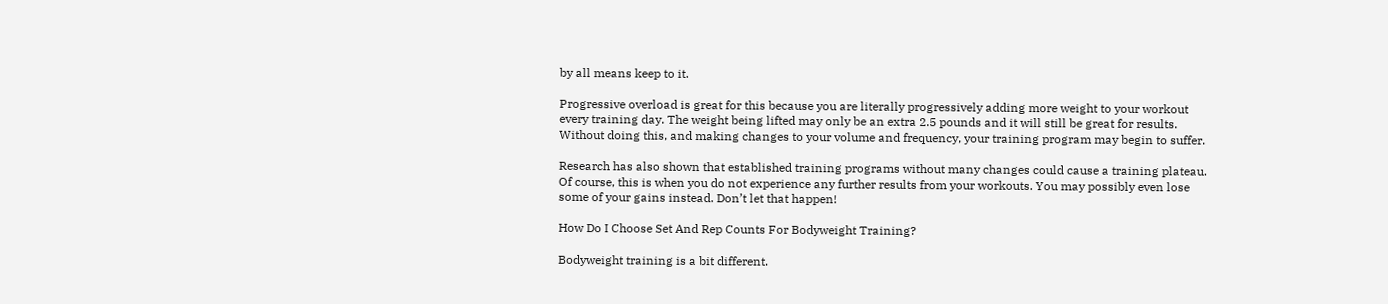by all means keep to it.

Progressive overload is great for this because you are literally progressively adding more weight to your workout every training day. The weight being lifted may only be an extra 2.5 pounds and it will still be great for results. Without doing this, and making changes to your volume and frequency, your training program may begin to suffer.

Research has also shown that established training programs without many changes could cause a training plateau. Of course, this is when you do not experience any further results from your workouts. You may possibly even lose some of your gains instead. Don’t let that happen!

How Do I Choose Set And Rep Counts For Bodyweight Training?

Bodyweight training is a bit different.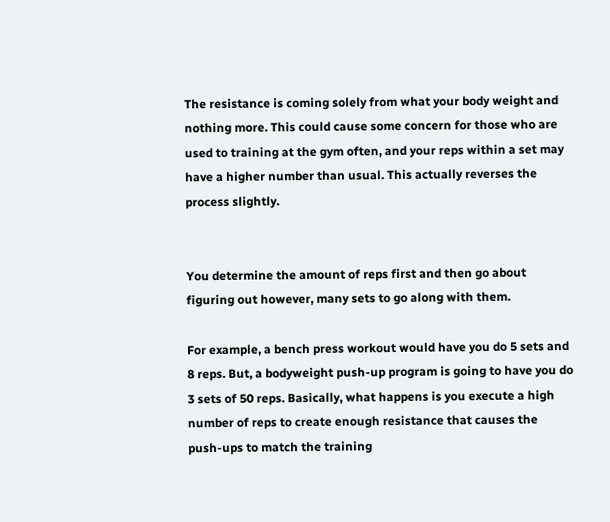The resistance is coming solely from what your body weight and nothing more. This could cause some concern for those who are used to training at the gym often, and your reps within a set may have a higher number than usual. This actually reverses the process slightly.


You determine the amount of reps first and then go about figuring out however, many sets to go along with them.

For example, a bench press workout would have you do 5 sets and 8 reps. But, a bodyweight push-up program is going to have you do 3 sets of 50 reps. Basically, what happens is you execute a high number of reps to create enough resistance that causes the push-ups to match the training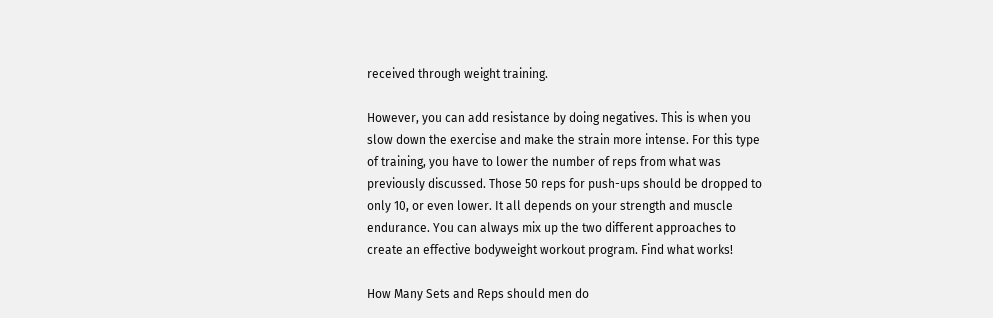received through weight training.

However, you can add resistance by doing negatives. This is when you slow down the exercise and make the strain more intense. For this type of training, you have to lower the number of reps from what was previously discussed. Those 50 reps for push-ups should be dropped to only 10, or even lower. It all depends on your strength and muscle endurance. You can always mix up the two different approaches to create an effective bodyweight workout program. Find what works!

How Many Sets and Reps should men do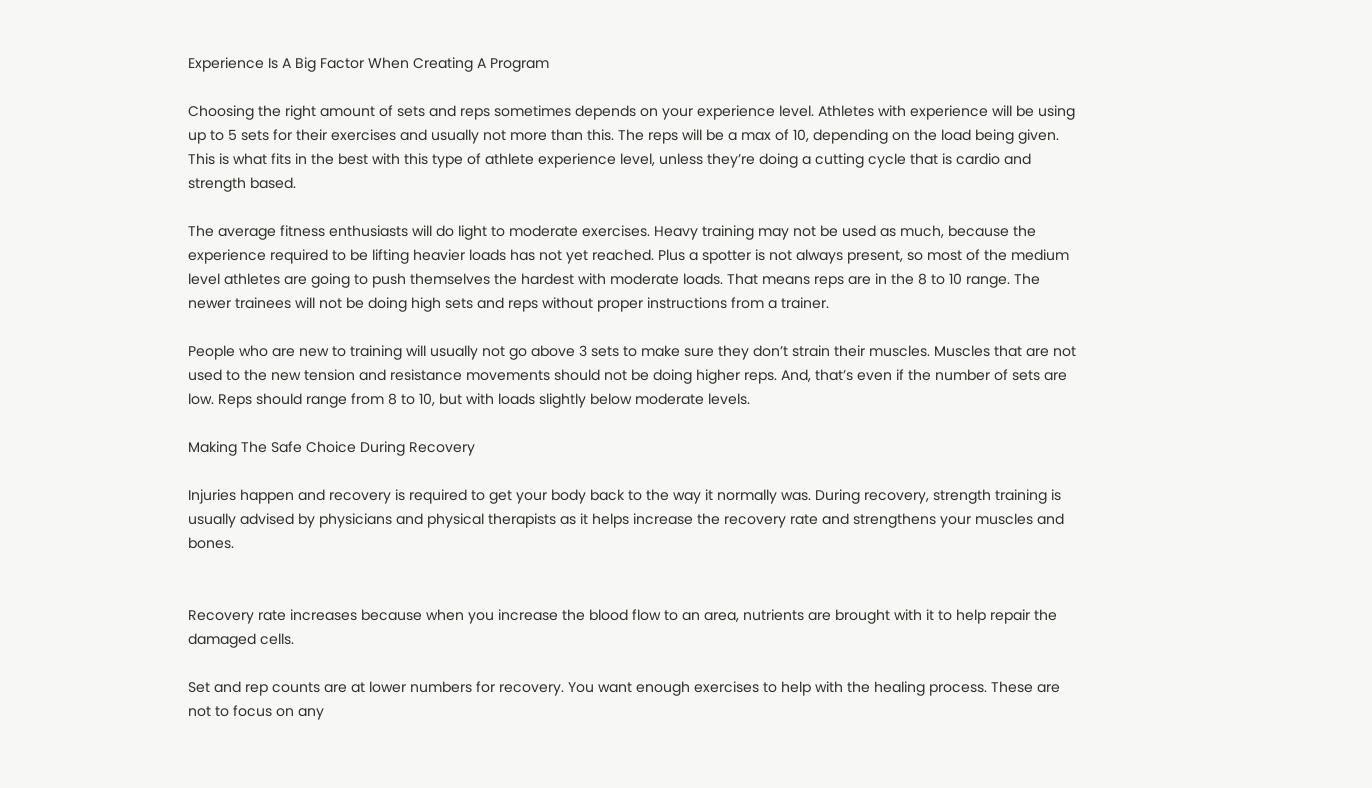Experience Is A Big Factor When Creating A Program

Choosing the right amount of sets and reps sometimes depends on your experience level. Athletes with experience will be using up to 5 sets for their exercises and usually not more than this. The reps will be a max of 10, depending on the load being given. This is what fits in the best with this type of athlete experience level, unless they’re doing a cutting cycle that is cardio and strength based.

The average fitness enthusiasts will do light to moderate exercises. Heavy training may not be used as much, because the experience required to be lifting heavier loads has not yet reached. Plus a spotter is not always present, so most of the medium level athletes are going to push themselves the hardest with moderate loads. That means reps are in the 8 to 10 range. The newer trainees will not be doing high sets and reps without proper instructions from a trainer.

People who are new to training will usually not go above 3 sets to make sure they don’t strain their muscles. Muscles that are not used to the new tension and resistance movements should not be doing higher reps. And, that’s even if the number of sets are low. Reps should range from 8 to 10, but with loads slightly below moderate levels.

Making The Safe Choice During Recovery

Injuries happen and recovery is required to get your body back to the way it normally was. During recovery, strength training is usually advised by physicians and physical therapists as it helps increase the recovery rate and strengthens your muscles and bones.


Recovery rate increases because when you increase the blood flow to an area, nutrients are brought with it to help repair the damaged cells.

Set and rep counts are at lower numbers for recovery. You want enough exercises to help with the healing process. These are not to focus on any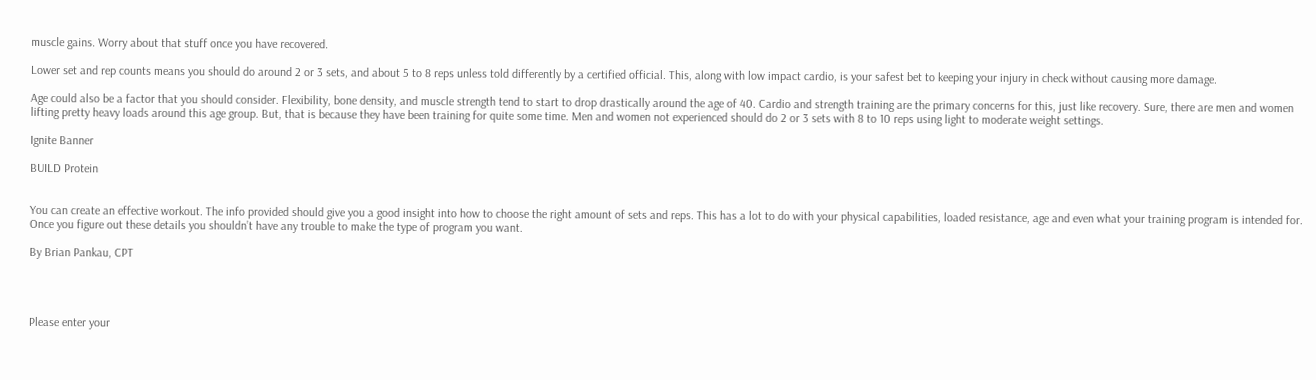muscle gains. Worry about that stuff once you have recovered.

Lower set and rep counts means you should do around 2 or 3 sets, and about 5 to 8 reps unless told differently by a certified official. This, along with low impact cardio, is your safest bet to keeping your injury in check without causing more damage.

Age could also be a factor that you should consider. Flexibility, bone density, and muscle strength tend to start to drop drastically around the age of 40. Cardio and strength training are the primary concerns for this, just like recovery. Sure, there are men and women lifting pretty heavy loads around this age group. But, that is because they have been training for quite some time. Men and women not experienced should do 2 or 3 sets with 8 to 10 reps using light to moderate weight settings.

Ignite Banner

BUILD Protein


You can create an effective workout. The info provided should give you a good insight into how to choose the right amount of sets and reps. This has a lot to do with your physical capabilities, loaded resistance, age and even what your training program is intended for. Once you figure out these details you shouldn’t have any trouble to make the type of program you want.

By Brian Pankau, CPT




Please enter your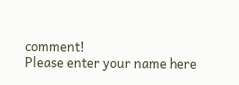comment!
Please enter your name here